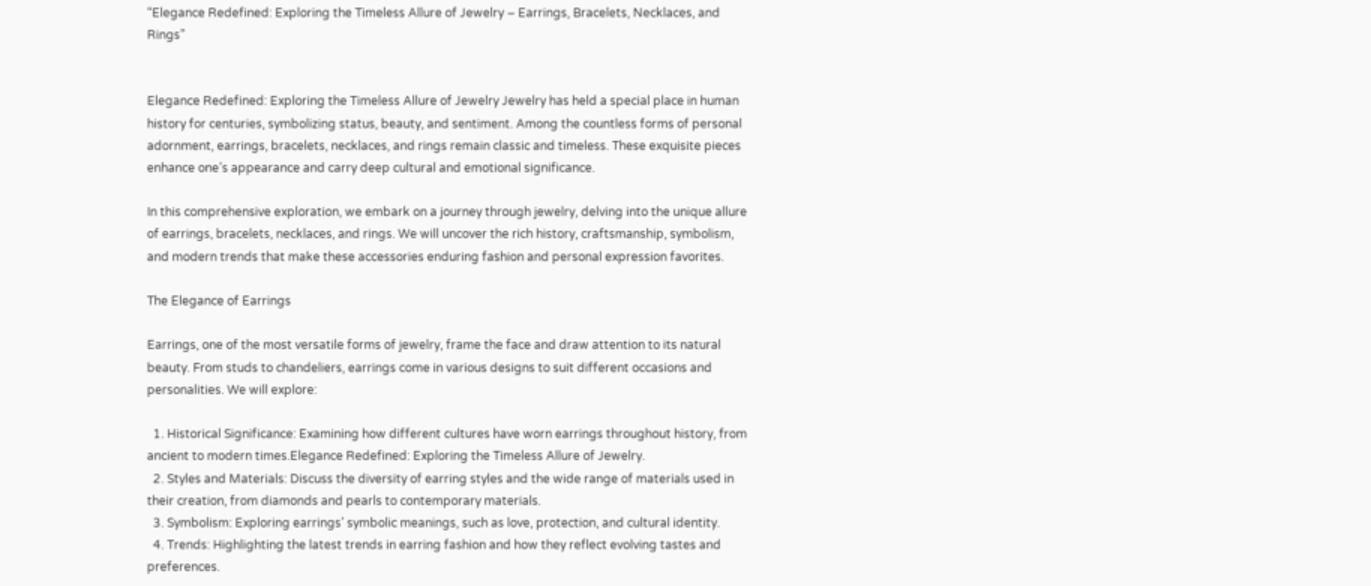“Elegance Redefined: Exploring the Timeless Allure of Jewelry – Earrings, Bracelets, Necklaces, and Rings”


Elegance Redefined: Exploring the Timeless Allure of Jewelry Jewelry has held a special place in human history for centuries, symbolizing status, beauty, and sentiment. Among the countless forms of personal adornment, earrings, bracelets, necklaces, and rings remain classic and timeless. These exquisite pieces enhance one’s appearance and carry deep cultural and emotional significance.

In this comprehensive exploration, we embark on a journey through jewelry, delving into the unique allure of earrings, bracelets, necklaces, and rings. We will uncover the rich history, craftsmanship, symbolism, and modern trends that make these accessories enduring fashion and personal expression favorites.

The Elegance of Earrings

Earrings, one of the most versatile forms of jewelry, frame the face and draw attention to its natural beauty. From studs to chandeliers, earrings come in various designs to suit different occasions and personalities. We will explore:

  1. Historical Significance: Examining how different cultures have worn earrings throughout history, from ancient to modern times.Elegance Redefined: Exploring the Timeless Allure of Jewelry.
  2. Styles and Materials: Discuss the diversity of earring styles and the wide range of materials used in their creation, from diamonds and pearls to contemporary materials.
  3. Symbolism: Exploring earrings’ symbolic meanings, such as love, protection, and cultural identity.
  4. Trends: Highlighting the latest trends in earring fashion and how they reflect evolving tastes and preferences.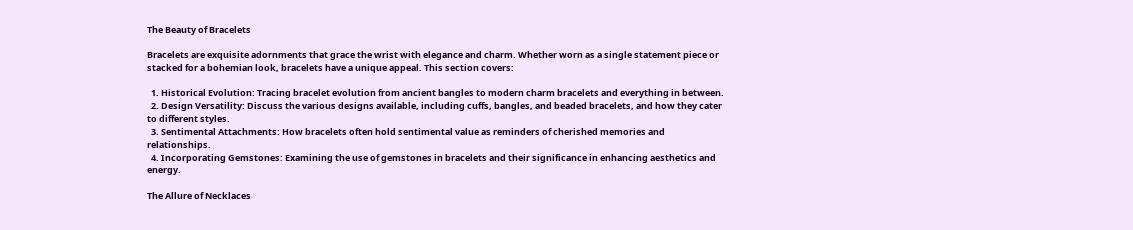The Beauty of Bracelets

Bracelets are exquisite adornments that grace the wrist with elegance and charm. Whether worn as a single statement piece or stacked for a bohemian look, bracelets have a unique appeal. This section covers:

  1. Historical Evolution: Tracing bracelet evolution from ancient bangles to modern charm bracelets and everything in between.
  2. Design Versatility: Discuss the various designs available, including cuffs, bangles, and beaded bracelets, and how they cater to different styles.
  3. Sentimental Attachments: How bracelets often hold sentimental value as reminders of cherished memories and relationships.
  4. Incorporating Gemstones: Examining the use of gemstones in bracelets and their significance in enhancing aesthetics and energy.

The Allure of Necklaces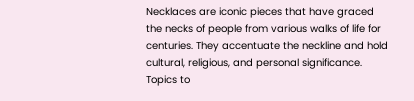Necklaces are iconic pieces that have graced the necks of people from various walks of life for centuries. They accentuate the neckline and hold cultural, religious, and personal significance. Topics to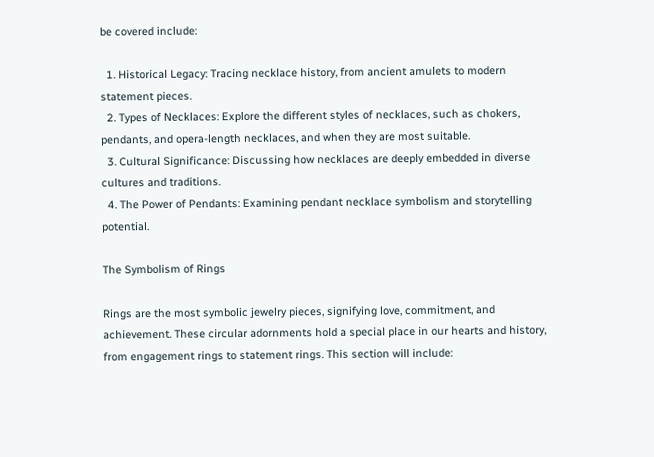be covered include:

  1. Historical Legacy: Tracing necklace history, from ancient amulets to modern statement pieces.
  2. Types of Necklaces: Explore the different styles of necklaces, such as chokers, pendants, and opera-length necklaces, and when they are most suitable.
  3. Cultural Significance: Discussing how necklaces are deeply embedded in diverse cultures and traditions.
  4. The Power of Pendants: Examining pendant necklace symbolism and storytelling potential.

The Symbolism of Rings

Rings are the most symbolic jewelry pieces, signifying love, commitment, and achievement. These circular adornments hold a special place in our hearts and history, from engagement rings to statement rings. This section will include: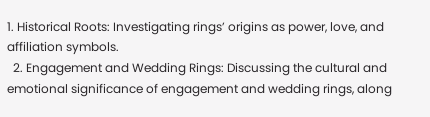1. Historical Roots: Investigating rings’ origins as power, love, and affiliation symbols.
  2. Engagement and Wedding Rings: Discussing the cultural and emotional significance of engagement and wedding rings, along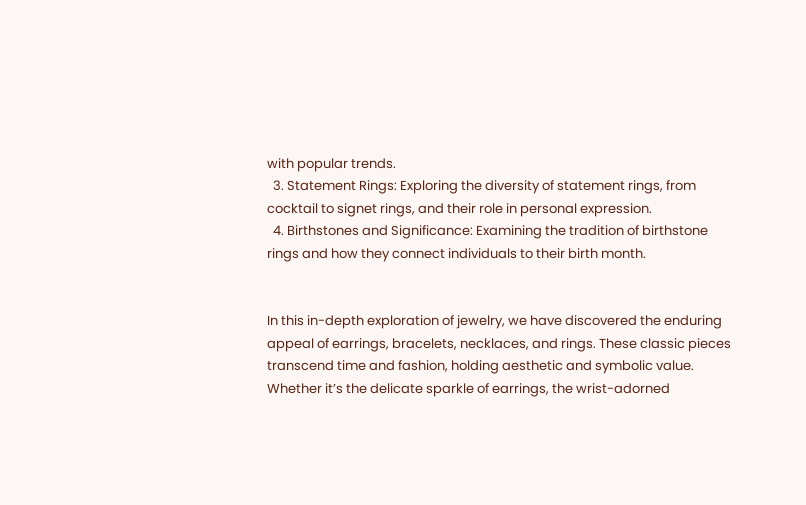with popular trends.
  3. Statement Rings: Exploring the diversity of statement rings, from cocktail to signet rings, and their role in personal expression.
  4. Birthstones and Significance: Examining the tradition of birthstone rings and how they connect individuals to their birth month.


In this in-depth exploration of jewelry, we have discovered the enduring appeal of earrings, bracelets, necklaces, and rings. These classic pieces transcend time and fashion, holding aesthetic and symbolic value. Whether it’s the delicate sparkle of earrings, the wrist-adorned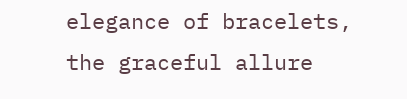elegance of bracelets, the graceful allure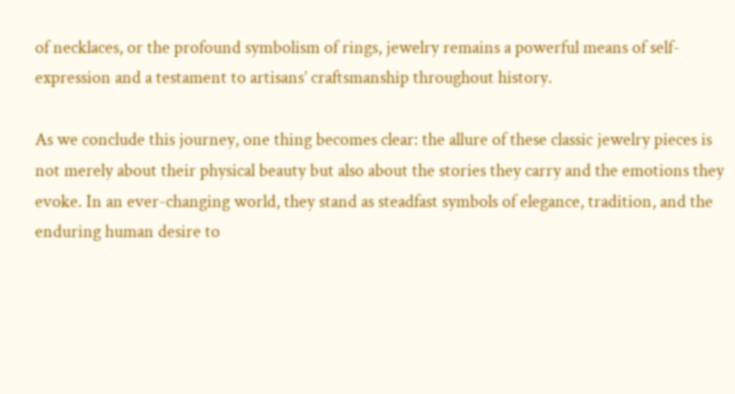of necklaces, or the profound symbolism of rings, jewelry remains a powerful means of self-expression and a testament to artisans’ craftsmanship throughout history.

As we conclude this journey, one thing becomes clear: the allure of these classic jewelry pieces is not merely about their physical beauty but also about the stories they carry and the emotions they evoke. In an ever-changing world, they stand as steadfast symbols of elegance, tradition, and the enduring human desire to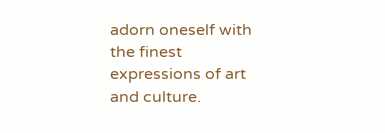adorn oneself with the finest expressions of art and culture.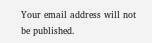Your email address will not be published.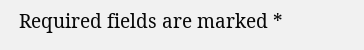Required fields are marked *